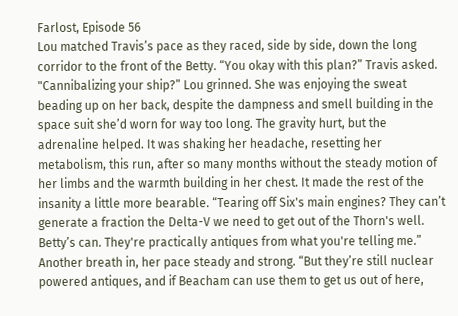Farlost, Episode 56
Lou matched Travis’s pace as they raced, side by side, down the long corridor to the front of the Betty. “You okay with this plan?” Travis asked. "Cannibalizing your ship?” Lou grinned. She was enjoying the sweat beading up on her back, despite the dampness and smell building in the space suit she’d worn for way too long. The gravity hurt, but the adrenaline helped. It was shaking her headache, resetting her metabolism, this run, after so many months without the steady motion of her limbs and the warmth building in her chest. It made the rest of the insanity a little more bearable. “Tearing off Six's main engines? They can’t generate a fraction the Delta-V we need to get out of the Thorn's well. Betty’s can. They're practically antiques from what you're telling me.” Another breath in, her pace steady and strong. “But they’re still nuclear powered antiques, and if Beacham can use them to get us out of here,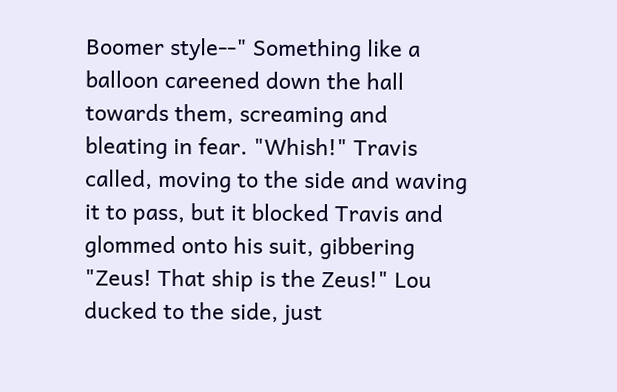Boomer style--" Something like a balloon careened down the hall towards them, screaming and bleating in fear. "Whish!" Travis called, moving to the side and waving it to pass, but it blocked Travis and glommed onto his suit, gibbering "Zeus! That ship is the Zeus!" Lou ducked to the side, just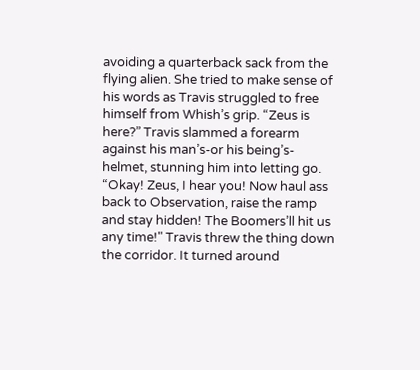avoiding a quarterback sack from the flying alien. She tried to make sense of his words as Travis struggled to free himself from Whish’s grip. “Zeus is here?” Travis slammed a forearm against his man’s-or his being’s- helmet, stunning him into letting go. “Okay! Zeus, I hear you! Now haul ass back to Observation, raise the ramp and stay hidden! The Boomers’ll hit us any time!" Travis threw the thing down the corridor. It turned around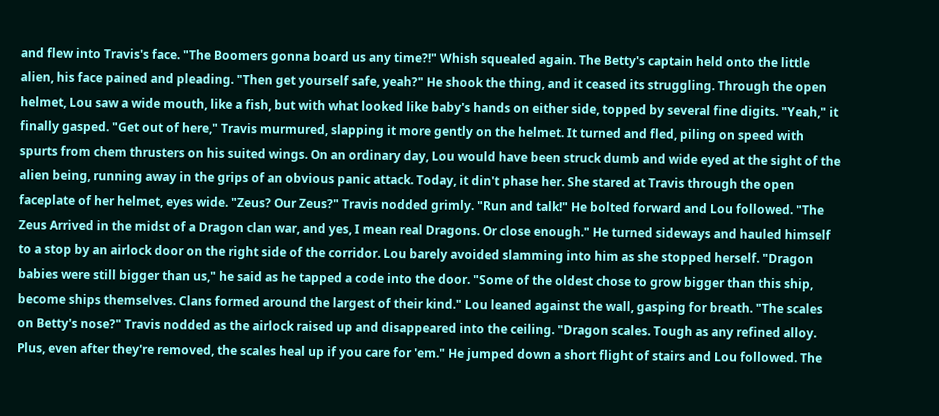and flew into Travis's face. "The Boomers gonna board us any time?!" Whish squealed again. The Betty's captain held onto the little alien, his face pained and pleading. "Then get yourself safe, yeah?" He shook the thing, and it ceased its struggling. Through the open helmet, Lou saw a wide mouth, like a fish, but with what looked like baby's hands on either side, topped by several fine digits. "Yeah," it finally gasped. "Get out of here," Travis murmured, slapping it more gently on the helmet. It turned and fled, piling on speed with spurts from chem thrusters on his suited wings. On an ordinary day, Lou would have been struck dumb and wide eyed at the sight of the alien being, running away in the grips of an obvious panic attack. Today, it din't phase her. She stared at Travis through the open faceplate of her helmet, eyes wide. "Zeus? Our Zeus?" Travis nodded grimly. "Run and talk!" He bolted forward and Lou followed. "The Zeus Arrived in the midst of a Dragon clan war, and yes, I mean real Dragons. Or close enough." He turned sideways and hauled himself to a stop by an airlock door on the right side of the corridor. Lou barely avoided slamming into him as she stopped herself. "Dragon babies were still bigger than us," he said as he tapped a code into the door. "Some of the oldest chose to grow bigger than this ship, become ships themselves. Clans formed around the largest of their kind." Lou leaned against the wall, gasping for breath. "The scales on Betty's nose?" Travis nodded as the airlock raised up and disappeared into the ceiling. "Dragon scales. Tough as any refined alloy. Plus, even after they're removed, the scales heal up if you care for 'em." He jumped down a short flight of stairs and Lou followed. The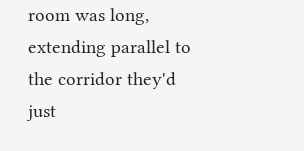room was long, extending parallel to the corridor they'd just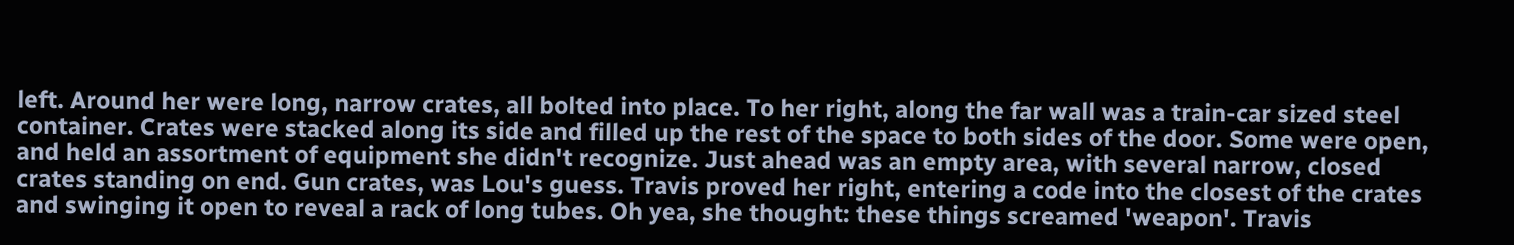left. Around her were long, narrow crates, all bolted into place. To her right, along the far wall was a train-car sized steel container. Crates were stacked along its side and filled up the rest of the space to both sides of the door. Some were open, and held an assortment of equipment she didn't recognize. Just ahead was an empty area, with several narrow, closed crates standing on end. Gun crates, was Lou's guess. Travis proved her right, entering a code into the closest of the crates and swinging it open to reveal a rack of long tubes. Oh yea, she thought: these things screamed 'weapon'. Travis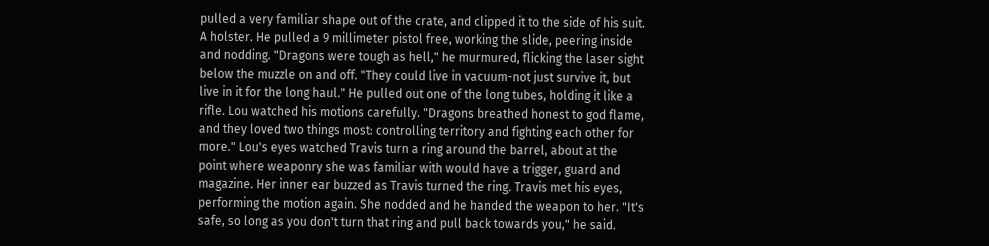pulled a very familiar shape out of the crate, and clipped it to the side of his suit. A holster. He pulled a 9 millimeter pistol free, working the slide, peering inside and nodding. "Dragons were tough as hell," he murmured, flicking the laser sight below the muzzle on and off. "They could live in vacuum-not just survive it, but live in it for the long haul." He pulled out one of the long tubes, holding it like a rifle. Lou watched his motions carefully. "Dragons breathed honest to god flame, and they loved two things most: controlling territory and fighting each other for more." Lou's eyes watched Travis turn a ring around the barrel, about at the point where weaponry she was familiar with would have a trigger, guard and magazine. Her inner ear buzzed as Travis turned the ring. Travis met his eyes, performing the motion again. She nodded and he handed the weapon to her. "It's safe, so long as you don't turn that ring and pull back towards you," he said.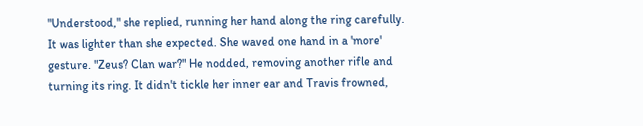"Understood," she replied, running her hand along the ring carefully. It was lighter than she expected. She waved one hand in a 'more' gesture. "Zeus? Clan war?" He nodded, removing another rifle and turning its ring. It didn't tickle her inner ear and Travis frowned,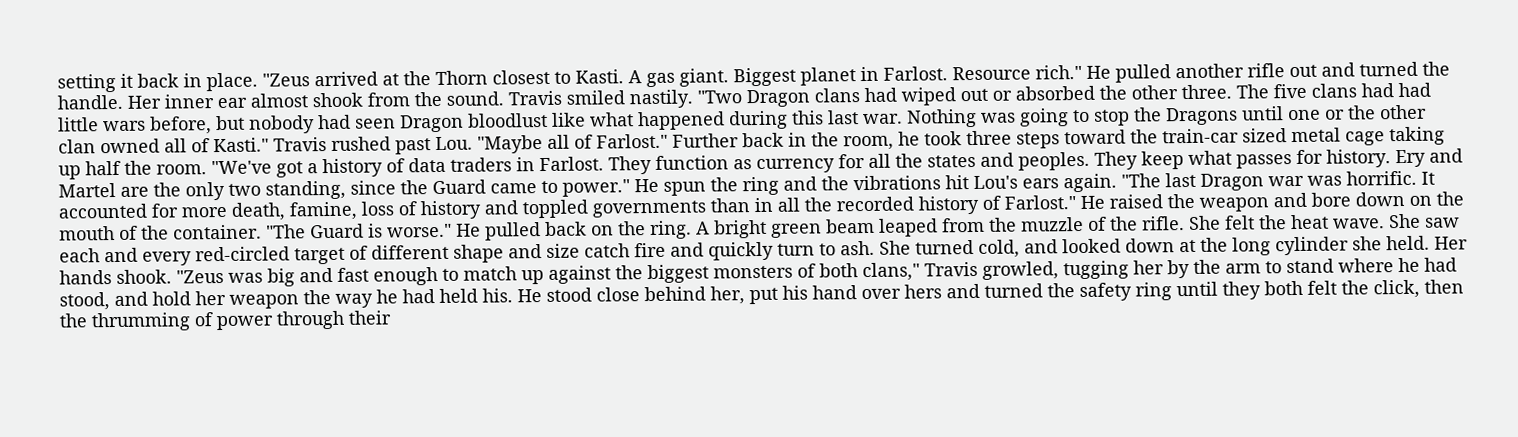setting it back in place. "Zeus arrived at the Thorn closest to Kasti. A gas giant. Biggest planet in Farlost. Resource rich." He pulled another rifle out and turned the handle. Her inner ear almost shook from the sound. Travis smiled nastily. "Two Dragon clans had wiped out or absorbed the other three. The five clans had had little wars before, but nobody had seen Dragon bloodlust like what happened during this last war. Nothing was going to stop the Dragons until one or the other clan owned all of Kasti." Travis rushed past Lou. "Maybe all of Farlost." Further back in the room, he took three steps toward the train-car sized metal cage taking up half the room. "We've got a history of data traders in Farlost. They function as currency for all the states and peoples. They keep what passes for history. Ery and Martel are the only two standing, since the Guard came to power." He spun the ring and the vibrations hit Lou's ears again. "The last Dragon war was horrific. It accounted for more death, famine, loss of history and toppled governments than in all the recorded history of Farlost." He raised the weapon and bore down on the mouth of the container. "The Guard is worse." He pulled back on the ring. A bright green beam leaped from the muzzle of the rifle. She felt the heat wave. She saw each and every red-circled target of different shape and size catch fire and quickly turn to ash. She turned cold, and looked down at the long cylinder she held. Her hands shook. "Zeus was big and fast enough to match up against the biggest monsters of both clans," Travis growled, tugging her by the arm to stand where he had stood, and hold her weapon the way he had held his. He stood close behind her, put his hand over hers and turned the safety ring until they both felt the click, then the thrumming of power through their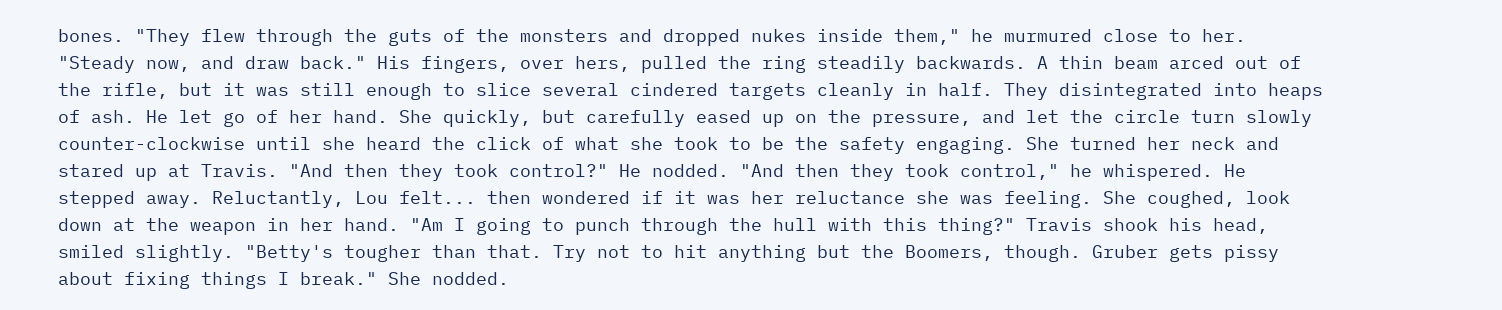bones. "They flew through the guts of the monsters and dropped nukes inside them," he murmured close to her. "Steady now, and draw back." His fingers, over hers, pulled the ring steadily backwards. A thin beam arced out of the rifle, but it was still enough to slice several cindered targets cleanly in half. They disintegrated into heaps of ash. He let go of her hand. She quickly, but carefully eased up on the pressure, and let the circle turn slowly counter-clockwise until she heard the click of what she took to be the safety engaging. She turned her neck and stared up at Travis. "And then they took control?" He nodded. "And then they took control," he whispered. He stepped away. Reluctantly, Lou felt... then wondered if it was her reluctance she was feeling. She coughed, look down at the weapon in her hand. "Am I going to punch through the hull with this thing?" Travis shook his head, smiled slightly. "Betty's tougher than that. Try not to hit anything but the Boomers, though. Gruber gets pissy about fixing things I break." She nodded.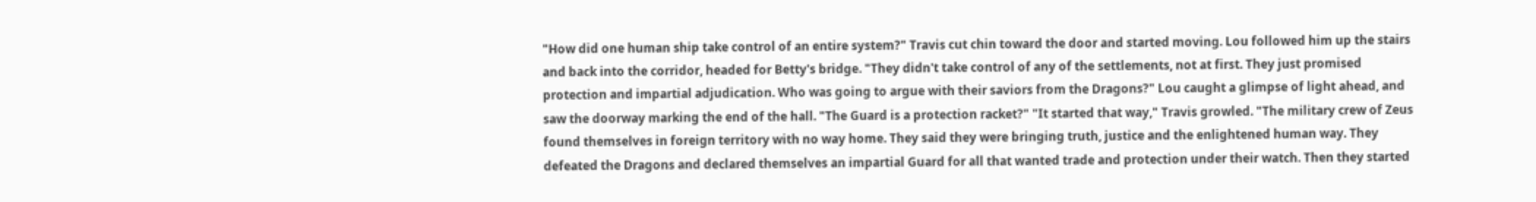"How did one human ship take control of an entire system?" Travis cut chin toward the door and started moving. Lou followed him up the stairs and back into the corridor, headed for Betty's bridge. "They didn't take control of any of the settlements, not at first. They just promised protection and impartial adjudication. Who was going to argue with their saviors from the Dragons?" Lou caught a glimpse of light ahead, and saw the doorway marking the end of the hall. "The Guard is a protection racket?" "It started that way," Travis growled. "The military crew of Zeus found themselves in foreign territory with no way home. They said they were bringing truth, justice and the enlightened human way. They defeated the Dragons and declared themselves an impartial Guard for all that wanted trade and protection under their watch. Then they started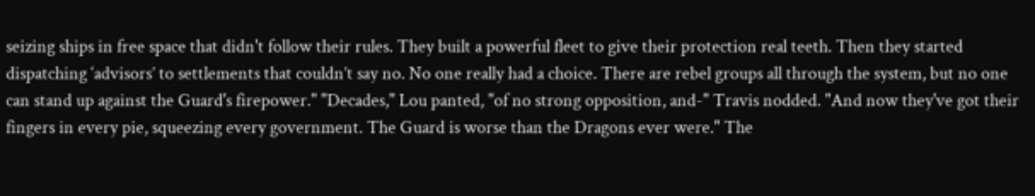seizing ships in free space that didn't follow their rules. They built a powerful fleet to give their protection real teeth. Then they started dispatching ‘advisors’ to settlements that couldn’t say no. No one really had a choice. There are rebel groups all through the system, but no one can stand up against the Guard's firepower." "Decades," Lou panted, "of no strong opposition, and-" Travis nodded. "And now they've got their fingers in every pie, squeezing every government. The Guard is worse than the Dragons ever were." The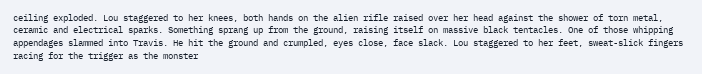ceiling exploded. Lou staggered to her knees, both hands on the alien rifle raised over her head against the shower of torn metal, ceramic and electrical sparks. Something sprang up from the ground, raising itself on massive black tentacles. One of those whipping appendages slammed into Travis. He hit the ground and crumpled, eyes close, face slack. Lou staggered to her feet, sweat-slick fingers racing for the trigger as the monster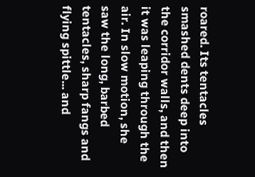roared. Its tentacles smashed dents deep into the corridor walls, and then it was leaping through the air. In slow motion, she saw the long, barbed tentacles, sharp fangs and flying spittle... and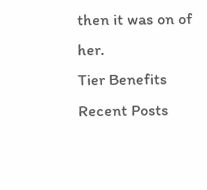then it was on of her.
Tier Benefits
Recent Posts